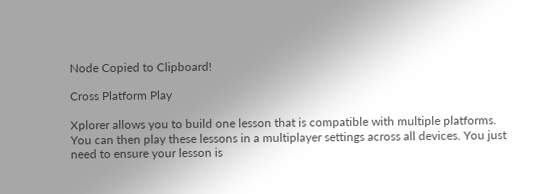Node Copied to Clipboard!

Cross Platform Play

Xplorer allows you to build one lesson that is compatible with multiple platforms. You can then play these lessons in a multiplayer settings across all devices. You just need to ensure your lesson is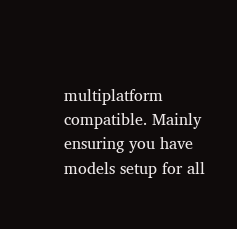multiplatform compatible. Mainly ensuring you have models setup for all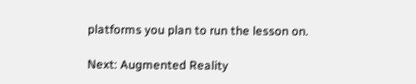platforms you plan to run the lesson on.

Next: Augmented Reality